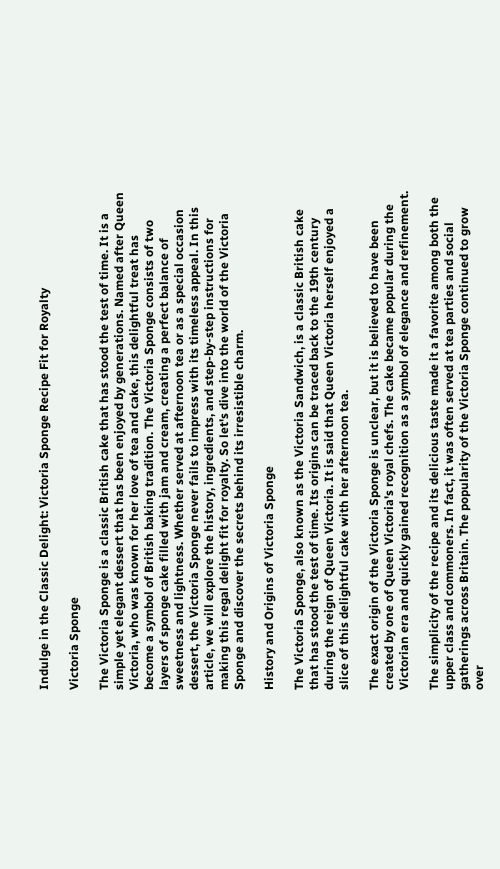Indulge in the Classic Delight: Victoria Sponge Recipe Fit for Royalty

Victoria Sponge

The Victoria Sponge is a classic British cake that has stood the test of time. It is a simple yet elegant dessert that has been enjoyed by generations. Named after Queen Victoria, who was known for her love of tea and cake, this delightful treat has become a symbol of British baking tradition. The Victoria Sponge consists of two layers of sponge cake filled with jam and cream, creating a perfect balance of sweetness and lightness. Whether served at afternoon tea or as a special occasion dessert, the Victoria Sponge never fails to impress with its timeless appeal. In this article, we will explore the history, ingredients, and step-by-step instructions for making this regal delight fit for royalty. So let's dive into the world of the Victoria Sponge and discover the secrets behind its irresistible charm.

History and Origins of Victoria Sponge

The Victoria Sponge, also known as the Victoria Sandwich, is a classic British cake that has stood the test of time. Its origins can be traced back to the 19th century during the reign of Queen Victoria. It is said that Queen Victoria herself enjoyed a slice of this delightful cake with her afternoon tea.

The exact origin of the Victoria Sponge is unclear, but it is believed to have been created by one of Queen Victoria's royal chefs. The cake became popular during the Victorian era and quickly gained recognition as a symbol of elegance and refinement.

The simplicity of the recipe and its delicious taste made it a favorite among both the upper class and commoners. In fact, it was often served at tea parties and social gatherings across Britain. The popularity of the Victoria Sponge continued to grow over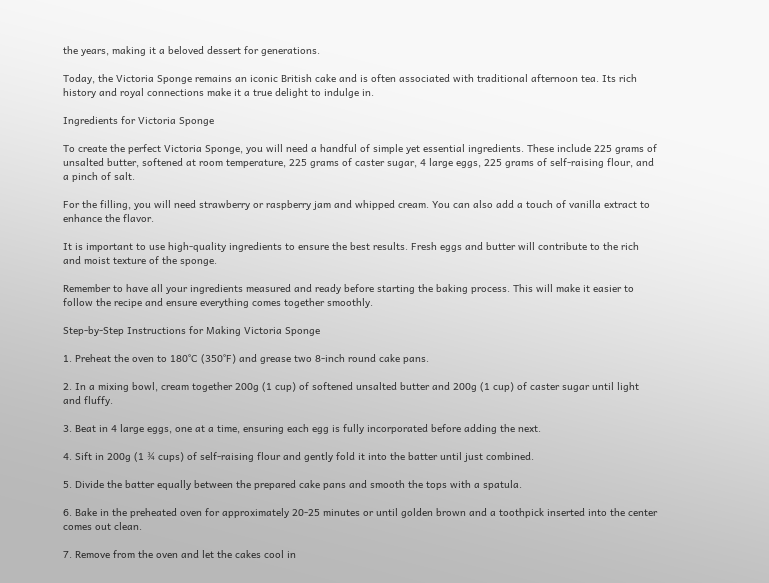the years, making it a beloved dessert for generations.

Today, the Victoria Sponge remains an iconic British cake and is often associated with traditional afternoon tea. Its rich history and royal connections make it a true delight to indulge in.

Ingredients for Victoria Sponge

To create the perfect Victoria Sponge, you will need a handful of simple yet essential ingredients. These include 225 grams of unsalted butter, softened at room temperature, 225 grams of caster sugar, 4 large eggs, 225 grams of self-raising flour, and a pinch of salt.

For the filling, you will need strawberry or raspberry jam and whipped cream. You can also add a touch of vanilla extract to enhance the flavor.

It is important to use high-quality ingredients to ensure the best results. Fresh eggs and butter will contribute to the rich and moist texture of the sponge.

Remember to have all your ingredients measured and ready before starting the baking process. This will make it easier to follow the recipe and ensure everything comes together smoothly.

Step-by-Step Instructions for Making Victoria Sponge

1. Preheat the oven to 180°C (350°F) and grease two 8-inch round cake pans.

2. In a mixing bowl, cream together 200g (1 cup) of softened unsalted butter and 200g (1 cup) of caster sugar until light and fluffy.

3. Beat in 4 large eggs, one at a time, ensuring each egg is fully incorporated before adding the next.

4. Sift in 200g (1 ¾ cups) of self-raising flour and gently fold it into the batter until just combined.

5. Divide the batter equally between the prepared cake pans and smooth the tops with a spatula.

6. Bake in the preheated oven for approximately 20-25 minutes or until golden brown and a toothpick inserted into the center comes out clean.

7. Remove from the oven and let the cakes cool in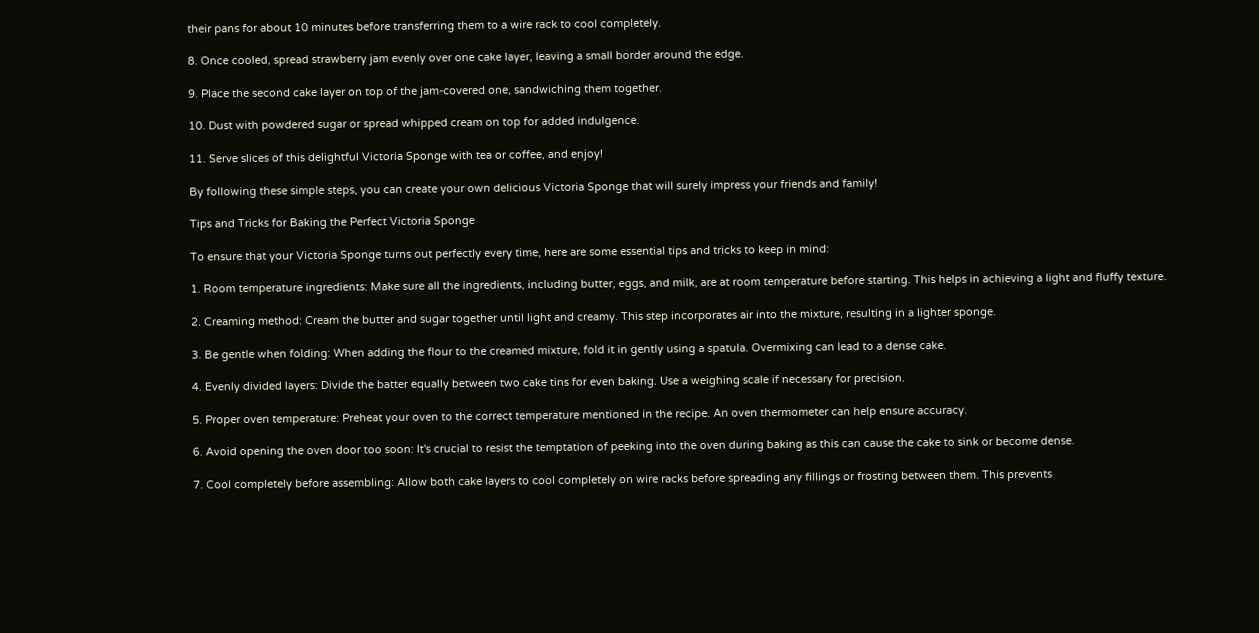their pans for about 10 minutes before transferring them to a wire rack to cool completely.

8. Once cooled, spread strawberry jam evenly over one cake layer, leaving a small border around the edge.

9. Place the second cake layer on top of the jam-covered one, sandwiching them together.

10. Dust with powdered sugar or spread whipped cream on top for added indulgence.

11. Serve slices of this delightful Victoria Sponge with tea or coffee, and enjoy!

By following these simple steps, you can create your own delicious Victoria Sponge that will surely impress your friends and family!

Tips and Tricks for Baking the Perfect Victoria Sponge

To ensure that your Victoria Sponge turns out perfectly every time, here are some essential tips and tricks to keep in mind:

1. Room temperature ingredients: Make sure all the ingredients, including butter, eggs, and milk, are at room temperature before starting. This helps in achieving a light and fluffy texture.

2. Creaming method: Cream the butter and sugar together until light and creamy. This step incorporates air into the mixture, resulting in a lighter sponge.

3. Be gentle when folding: When adding the flour to the creamed mixture, fold it in gently using a spatula. Overmixing can lead to a dense cake.

4. Evenly divided layers: Divide the batter equally between two cake tins for even baking. Use a weighing scale if necessary for precision.

5. Proper oven temperature: Preheat your oven to the correct temperature mentioned in the recipe. An oven thermometer can help ensure accuracy.

6. Avoid opening the oven door too soon: It's crucial to resist the temptation of peeking into the oven during baking as this can cause the cake to sink or become dense.

7. Cool completely before assembling: Allow both cake layers to cool completely on wire racks before spreading any fillings or frosting between them. This prevents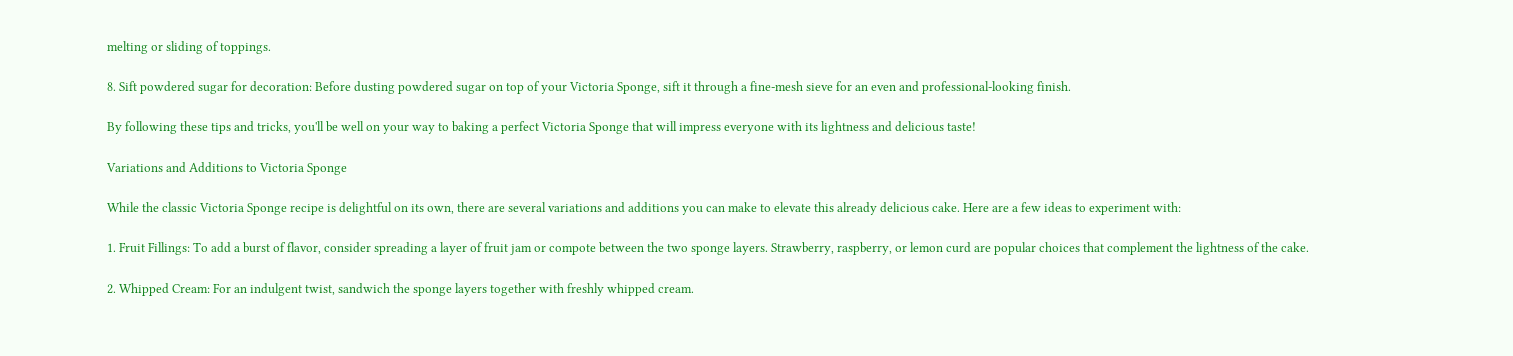melting or sliding of toppings.

8. Sift powdered sugar for decoration: Before dusting powdered sugar on top of your Victoria Sponge, sift it through a fine-mesh sieve for an even and professional-looking finish.

By following these tips and tricks, you'll be well on your way to baking a perfect Victoria Sponge that will impress everyone with its lightness and delicious taste!

Variations and Additions to Victoria Sponge

While the classic Victoria Sponge recipe is delightful on its own, there are several variations and additions you can make to elevate this already delicious cake. Here are a few ideas to experiment with:

1. Fruit Fillings: To add a burst of flavor, consider spreading a layer of fruit jam or compote between the two sponge layers. Strawberry, raspberry, or lemon curd are popular choices that complement the lightness of the cake.

2. Whipped Cream: For an indulgent twist, sandwich the sponge layers together with freshly whipped cream.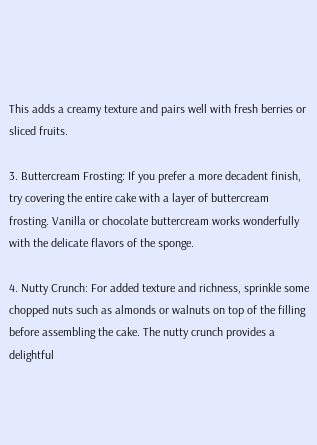This adds a creamy texture and pairs well with fresh berries or sliced fruits.

3. Buttercream Frosting: If you prefer a more decadent finish, try covering the entire cake with a layer of buttercream frosting. Vanilla or chocolate buttercream works wonderfully with the delicate flavors of the sponge.

4. Nutty Crunch: For added texture and richness, sprinkle some chopped nuts such as almonds or walnuts on top of the filling before assembling the cake. The nutty crunch provides a delightful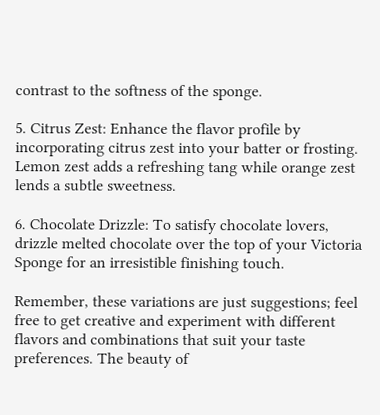contrast to the softness of the sponge.

5. Citrus Zest: Enhance the flavor profile by incorporating citrus zest into your batter or frosting. Lemon zest adds a refreshing tang while orange zest lends a subtle sweetness.

6. Chocolate Drizzle: To satisfy chocolate lovers, drizzle melted chocolate over the top of your Victoria Sponge for an irresistible finishing touch.

Remember, these variations are just suggestions; feel free to get creative and experiment with different flavors and combinations that suit your taste preferences. The beauty of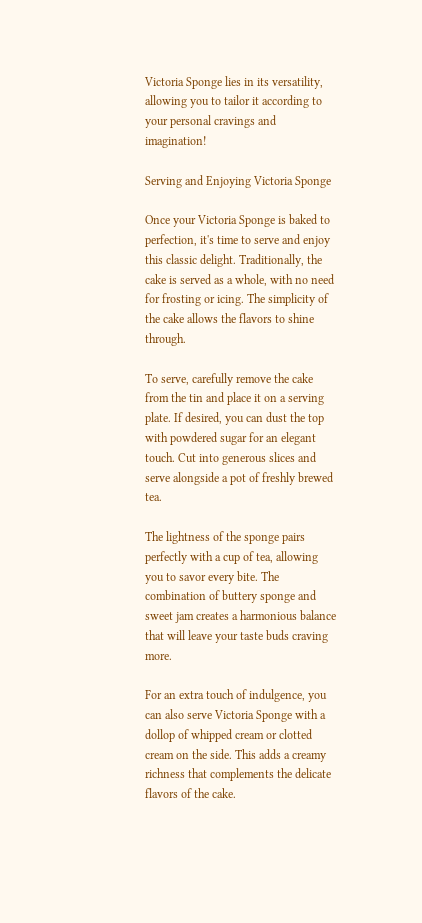Victoria Sponge lies in its versatility, allowing you to tailor it according to your personal cravings and imagination!

Serving and Enjoying Victoria Sponge

Once your Victoria Sponge is baked to perfection, it's time to serve and enjoy this classic delight. Traditionally, the cake is served as a whole, with no need for frosting or icing. The simplicity of the cake allows the flavors to shine through.

To serve, carefully remove the cake from the tin and place it on a serving plate. If desired, you can dust the top with powdered sugar for an elegant touch. Cut into generous slices and serve alongside a pot of freshly brewed tea.

The lightness of the sponge pairs perfectly with a cup of tea, allowing you to savor every bite. The combination of buttery sponge and sweet jam creates a harmonious balance that will leave your taste buds craving more.

For an extra touch of indulgence, you can also serve Victoria Sponge with a dollop of whipped cream or clotted cream on the side. This adds a creamy richness that complements the delicate flavors of the cake.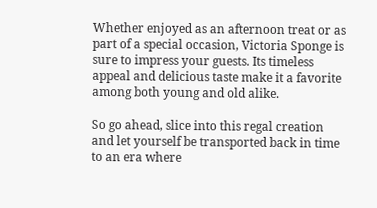Whether enjoyed as an afternoon treat or as part of a special occasion, Victoria Sponge is sure to impress your guests. Its timeless appeal and delicious taste make it a favorite among both young and old alike.

So go ahead, slice into this regal creation and let yourself be transported back in time to an era where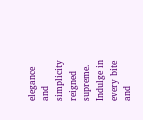elegance and simplicity reigned supreme. Indulge in every bite and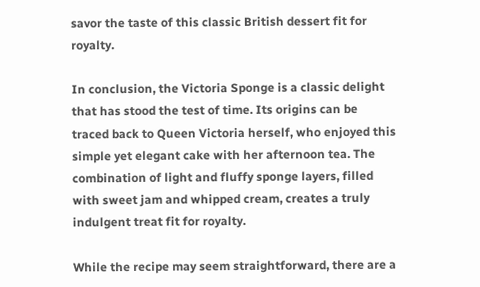savor the taste of this classic British dessert fit for royalty.

In conclusion, the Victoria Sponge is a classic delight that has stood the test of time. Its origins can be traced back to Queen Victoria herself, who enjoyed this simple yet elegant cake with her afternoon tea. The combination of light and fluffy sponge layers, filled with sweet jam and whipped cream, creates a truly indulgent treat fit for royalty.

While the recipe may seem straightforward, there are a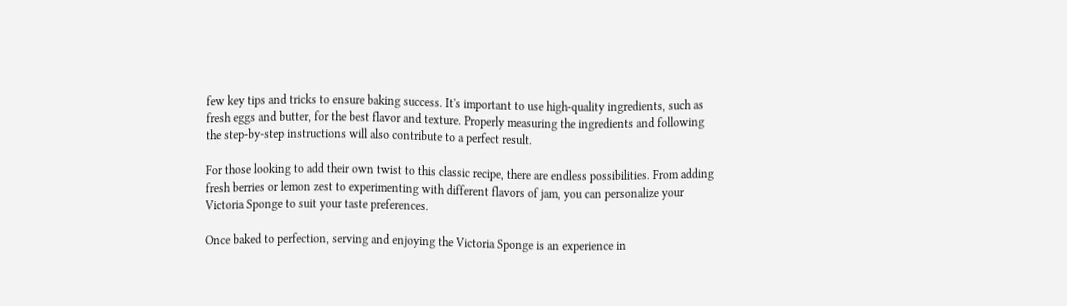few key tips and tricks to ensure baking success. It's important to use high-quality ingredients, such as fresh eggs and butter, for the best flavor and texture. Properly measuring the ingredients and following the step-by-step instructions will also contribute to a perfect result.

For those looking to add their own twist to this classic recipe, there are endless possibilities. From adding fresh berries or lemon zest to experimenting with different flavors of jam, you can personalize your Victoria Sponge to suit your taste preferences.

Once baked to perfection, serving and enjoying the Victoria Sponge is an experience in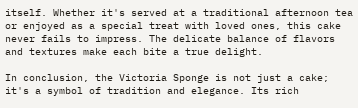itself. Whether it's served at a traditional afternoon tea or enjoyed as a special treat with loved ones, this cake never fails to impress. The delicate balance of flavors and textures make each bite a true delight.

In conclusion, the Victoria Sponge is not just a cake; it's a symbol of tradition and elegance. Its rich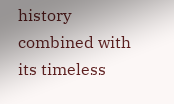history combined with its timeless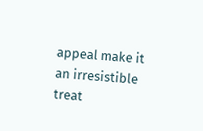appeal make it an irresistible treat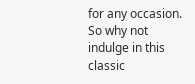for any occasion. So why not indulge in this classic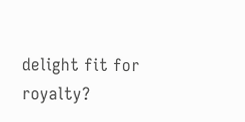delight fit for royalty?